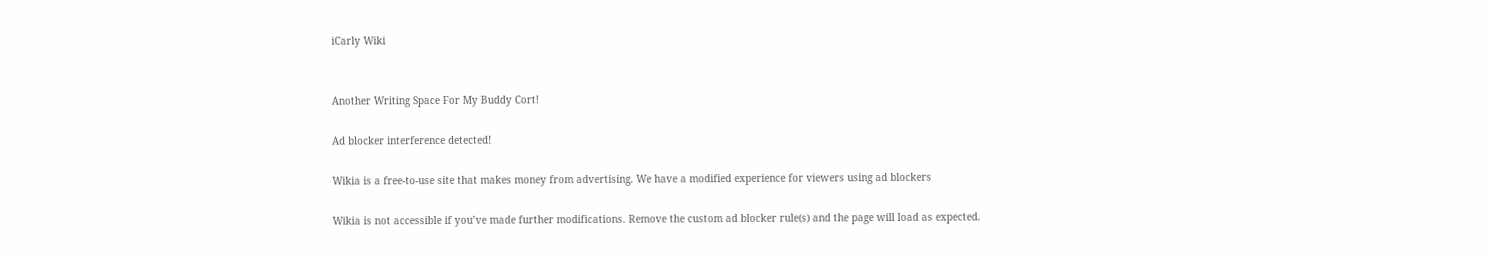iCarly Wiki


Another Writing Space For My Buddy Cort!

Ad blocker interference detected!

Wikia is a free-to-use site that makes money from advertising. We have a modified experience for viewers using ad blockers

Wikia is not accessible if you’ve made further modifications. Remove the custom ad blocker rule(s) and the page will load as expected.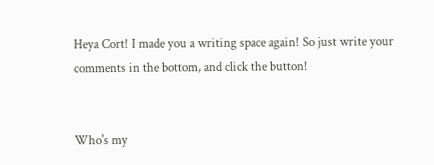Heya Cort! I made you a writing space again! So just write your comments in the bottom, and click the button!


Who's my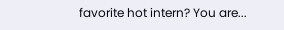favorite hot intern? You are...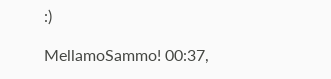:)

MellamoSammo! 00:37,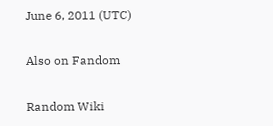June 6, 2011 (UTC)

Also on Fandom

Random Wiki